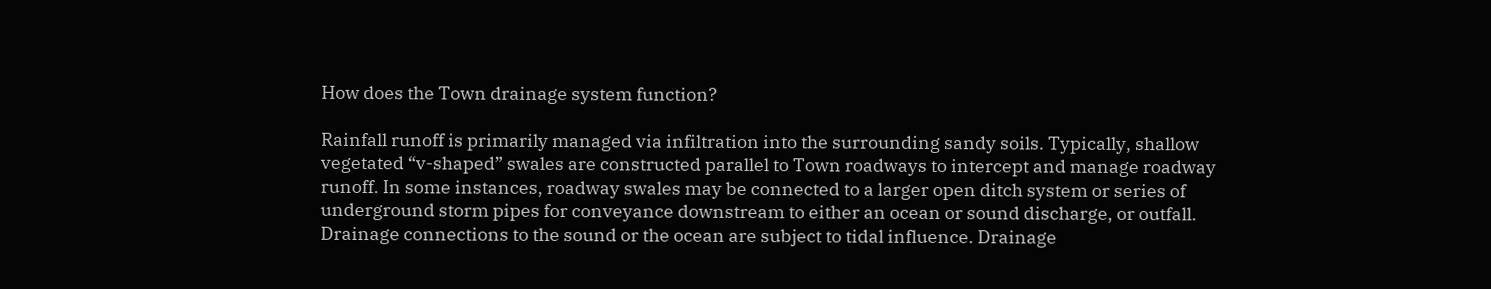How does the Town drainage system function?

Rainfall runoff is primarily managed via infiltration into the surrounding sandy soils. Typically, shallow vegetated “v-shaped” swales are constructed parallel to Town roadways to intercept and manage roadway runoff. In some instances, roadway swales may be connected to a larger open ditch system or series of underground storm pipes for conveyance downstream to either an ocean or sound discharge, or outfall. Drainage connections to the sound or the ocean are subject to tidal influence. Drainage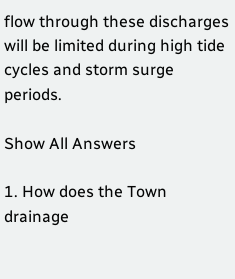flow through these discharges will be limited during high tide cycles and storm surge periods.

Show All Answers

1. How does the Town drainage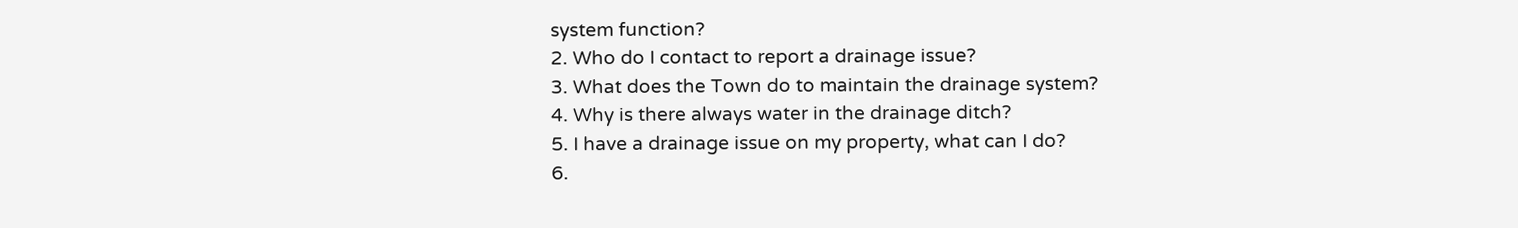system function?
2. Who do I contact to report a drainage issue?
3. What does the Town do to maintain the drainage system?
4. Why is there always water in the drainage ditch?
5. I have a drainage issue on my property, what can I do?
6.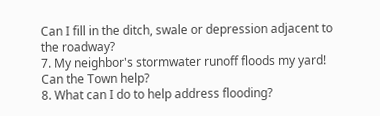Can I fill in the ditch, swale or depression adjacent to the roadway?
7. My neighbor's stormwater runoff floods my yard! Can the Town help?
8. What can I do to help address flooding?